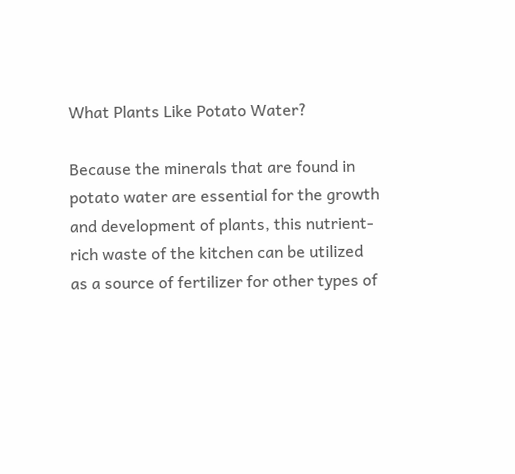What Plants Like Potato Water?

Because the minerals that are found in potato water are essential for the growth and development of plants, this nutrient-rich waste of the kitchen can be utilized as a source of fertilizer for other types of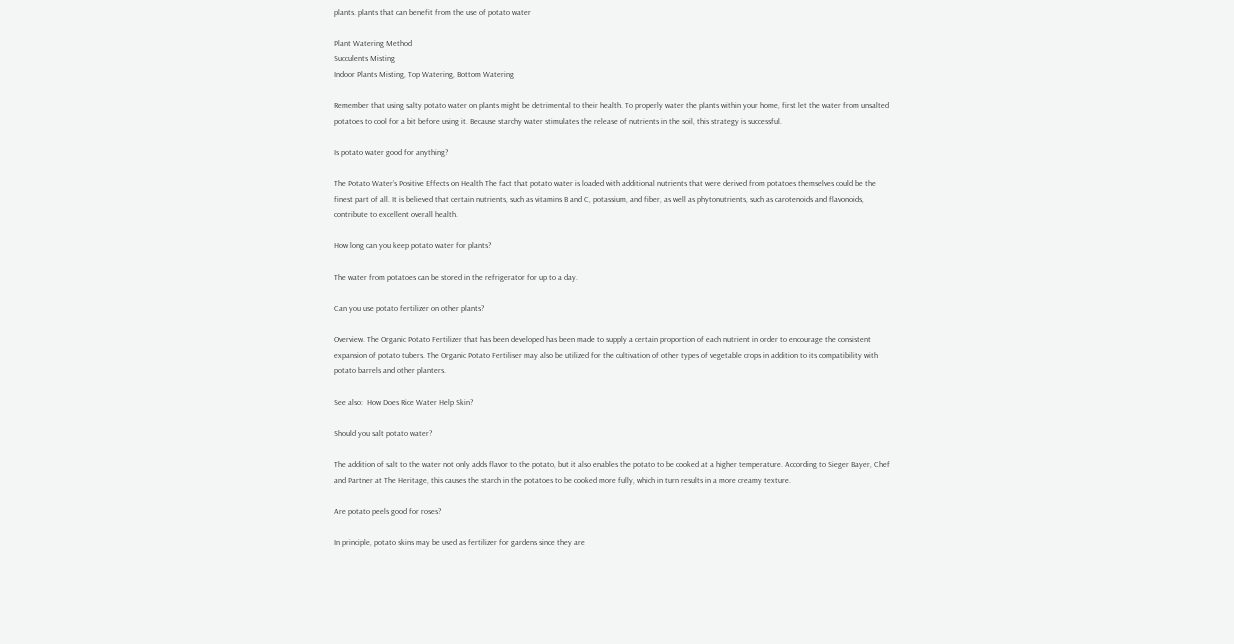plants. plants that can benefit from the use of potato water

Plant Watering Method
Succulents Misting
Indoor Plants Misting, Top Watering, Bottom Watering

Remember that using salty potato water on plants might be detrimental to their health. To properly water the plants within your home, first let the water from unsalted potatoes to cool for a bit before using it. Because starchy water stimulates the release of nutrients in the soil, this strategy is successful.

Is potato water good for anything?

The Potato Water’s Positive Effects on Health The fact that potato water is loaded with additional nutrients that were derived from potatoes themselves could be the finest part of all. It is believed that certain nutrients, such as vitamins B and C, potassium, and fiber, as well as phytonutrients, such as carotenoids and flavonoids, contribute to excellent overall health.

How long can you keep potato water for plants?

The water from potatoes can be stored in the refrigerator for up to a day.

Can you use potato fertilizer on other plants?

Overview. The Organic Potato Fertilizer that has been developed has been made to supply a certain proportion of each nutrient in order to encourage the consistent expansion of potato tubers. The Organic Potato Fertiliser may also be utilized for the cultivation of other types of vegetable crops in addition to its compatibility with potato barrels and other planters.

See also:  How Does Rice Water Help Skin?

Should you salt potato water?

The addition of salt to the water not only adds flavor to the potato, but it also enables the potato to be cooked at a higher temperature. According to Sieger Bayer, Chef and Partner at The Heritage, this causes the starch in the potatoes to be cooked more fully, which in turn results in a more creamy texture.

Are potato peels good for roses?

In principle, potato skins may be used as fertilizer for gardens since they are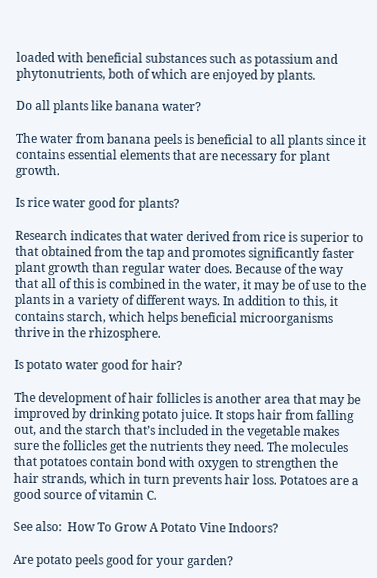loaded with beneficial substances such as potassium and phytonutrients, both of which are enjoyed by plants.

Do all plants like banana water?

The water from banana peels is beneficial to all plants since it contains essential elements that are necessary for plant growth.

Is rice water good for plants?

Research indicates that water derived from rice is superior to that obtained from the tap and promotes significantly faster plant growth than regular water does. Because of the way that all of this is combined in the water, it may be of use to the plants in a variety of different ways. In addition to this, it contains starch, which helps beneficial microorganisms thrive in the rhizosphere.

Is potato water good for hair?

The development of hair follicles is another area that may be improved by drinking potato juice. It stops hair from falling out, and the starch that’s included in the vegetable makes sure the follicles get the nutrients they need. The molecules that potatoes contain bond with oxygen to strengthen the hair strands, which in turn prevents hair loss. Potatoes are a good source of vitamin C.

See also:  How To Grow A Potato Vine Indoors?

Are potato peels good for your garden?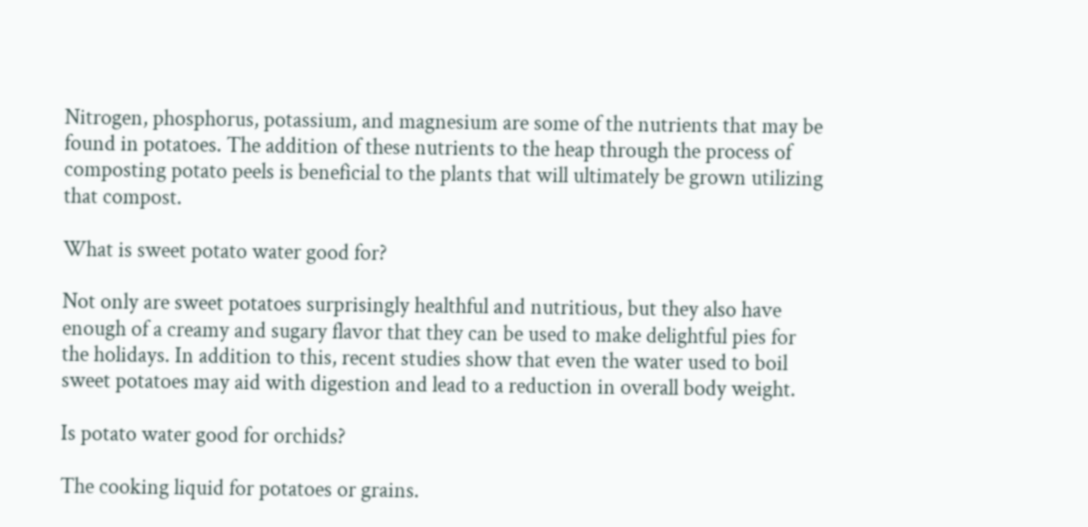Nitrogen, phosphorus, potassium, and magnesium are some of the nutrients that may be found in potatoes. The addition of these nutrients to the heap through the process of composting potato peels is beneficial to the plants that will ultimately be grown utilizing that compost.

What is sweet potato water good for?

Not only are sweet potatoes surprisingly healthful and nutritious, but they also have enough of a creamy and sugary flavor that they can be used to make delightful pies for the holidays. In addition to this, recent studies show that even the water used to boil sweet potatoes may aid with digestion and lead to a reduction in overall body weight.

Is potato water good for orchids?

The cooking liquid for potatoes or grains.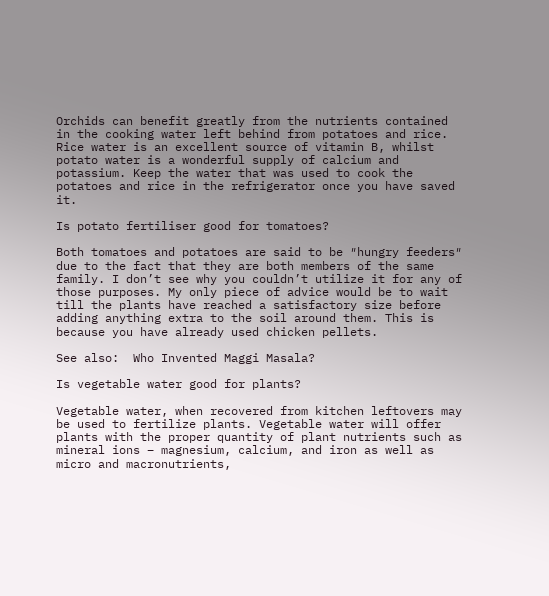Orchids can benefit greatly from the nutrients contained in the cooking water left behind from potatoes and rice. Rice water is an excellent source of vitamin B, whilst potato water is a wonderful supply of calcium and potassium. Keep the water that was used to cook the potatoes and rice in the refrigerator once you have saved it.

Is potato fertiliser good for tomatoes?

Both tomatoes and potatoes are said to be ″hungry feeders″ due to the fact that they are both members of the same family. I don’t see why you couldn’t utilize it for any of those purposes. My only piece of advice would be to wait till the plants have reached a satisfactory size before adding anything extra to the soil around them. This is because you have already used chicken pellets.

See also:  Who Invented Maggi Masala?

Is vegetable water good for plants?

Vegetable water, when recovered from kitchen leftovers may be used to fertilize plants. Vegetable water will offer plants with the proper quantity of plant nutrients such as mineral ions – magnesium, calcium, and iron as well as micro and macronutrients,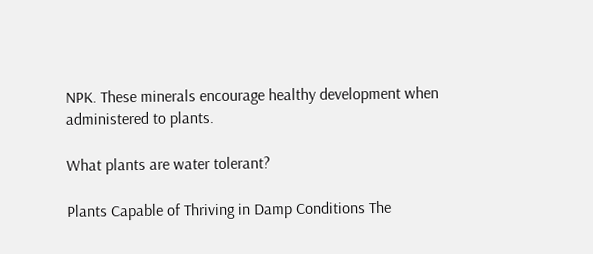NPK. These minerals encourage healthy development when administered to plants.

What plants are water tolerant?

Plants Capable of Thriving in Damp Conditions The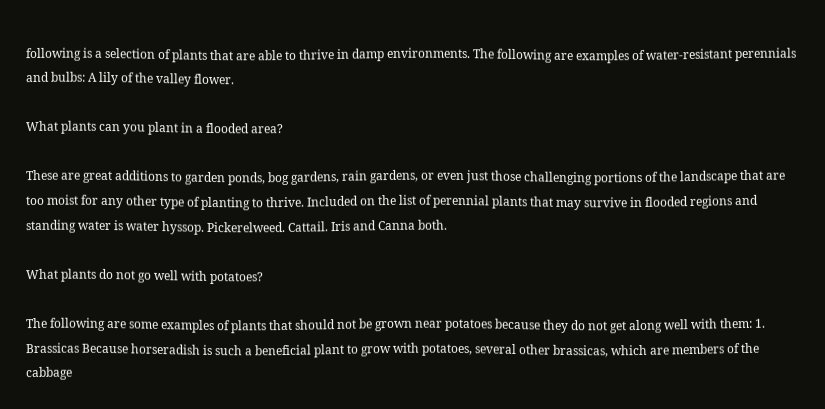following is a selection of plants that are able to thrive in damp environments. The following are examples of water-resistant perennials and bulbs: A lily of the valley flower.

What plants can you plant in a flooded area?

These are great additions to garden ponds, bog gardens, rain gardens, or even just those challenging portions of the landscape that are too moist for any other type of planting to thrive. Included on the list of perennial plants that may survive in flooded regions and standing water is water hyssop. Pickerelweed. Cattail. Iris and Canna both.

What plants do not go well with potatoes?

The following are some examples of plants that should not be grown near potatoes because they do not get along well with them: 1. Brassicas Because horseradish is such a beneficial plant to grow with potatoes, several other brassicas, which are members of the cabbage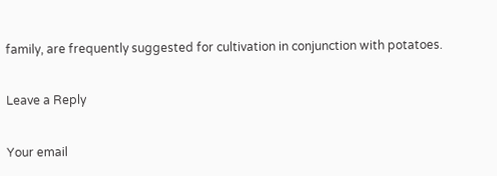family, are frequently suggested for cultivation in conjunction with potatoes.

Leave a Reply

Your email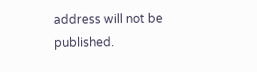address will not be published.